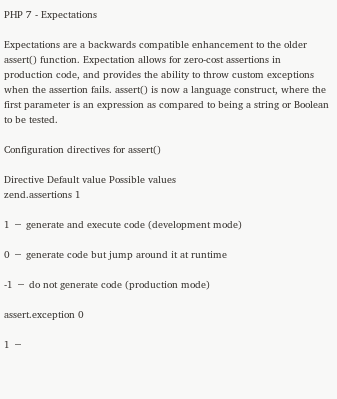PHP 7 - Expectations

Expectations are a backwards compatible enhancement to the older assert() function. Expectation allows for zero-cost assertions in production code, and provides the ability to throw custom exceptions when the assertion fails. assert() is now a language construct, where the first parameter is an expression as compared to being a string or Boolean to be tested.

Configuration directives for assert()

Directive Default value Possible values
zend.assertions 1

1 − generate and execute code (development mode)

0 − generate code but jump around it at runtime

-1 − do not generate code (production mode)

assert.exception 0

1 −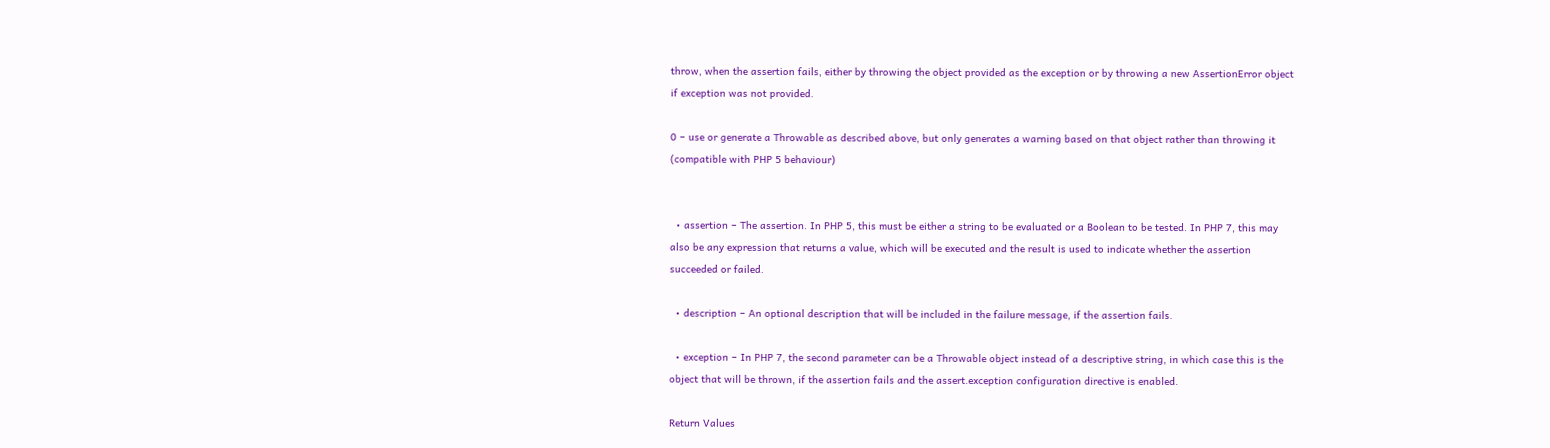throw, when the assertion fails, either by throwing the object provided as the exception or by throwing a new AssertionError object if exception was not provided.

0 − use or generate a Throwable as described above, but only generates a warning based on that object rather than throwing it (compatible with PHP 5 behaviour)


  • assertion − The assertion. In PHP 5, this must be either a string to be evaluated or a Boolean to be tested. In PHP 7, this may also be any expression that returns a value, which will be executed and the result is used to indicate whether the assertion succeeded or failed.

  • description − An optional description that will be included in the failure message, if the assertion fails.

  • exception − In PHP 7, the second parameter can be a Throwable object instead of a descriptive string, in which case this is the object that will be thrown, if the assertion fails and the assert.exception configuration directive is enabled.

Return Values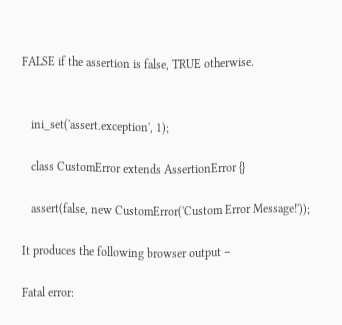FALSE if the assertion is false, TRUE otherwise.


   ini_set('assert.exception', 1);

   class CustomError extends AssertionError {}

   assert(false, new CustomError('Custom Error Message!'));

It produces the following browser output −

Fatal error: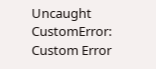Uncaught CustomError: Custom Error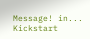Message! in...
Kickstart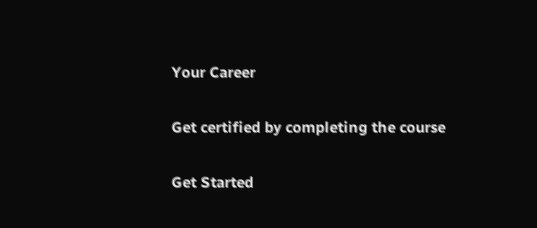Your Career

Get certified by completing the course

Get Started